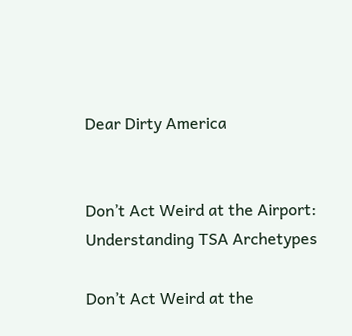Dear Dirty America


Don’t Act Weird at the Airport: Understanding TSA Archetypes

Don’t Act Weird at the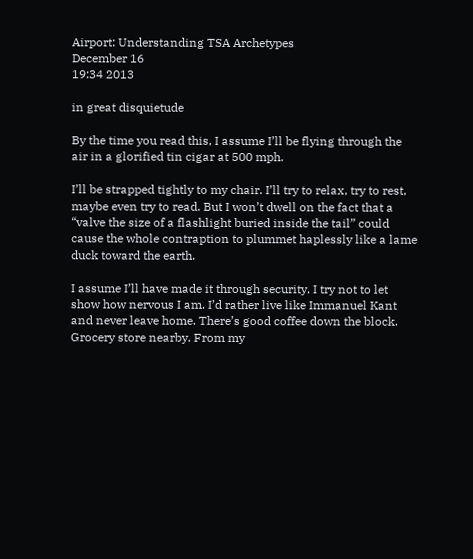Airport: Understanding TSA Archetypes
December 16
19:34 2013

in great disquietude

By the time you read this, I assume I’ll be flying through the air in a glorified tin cigar at 500 mph.

I’ll be strapped tightly to my chair. I’ll try to relax, try to rest, maybe even try to read. But I won’t dwell on the fact that a “valve the size of a flashlight buried inside the tail” could cause the whole contraption to plummet haplessly like a lame duck toward the earth.

I assume I’ll have made it through security. I try not to let show how nervous I am. I’d rather live like Immanuel Kant and never leave home. There’s good coffee down the block. Grocery store nearby. From my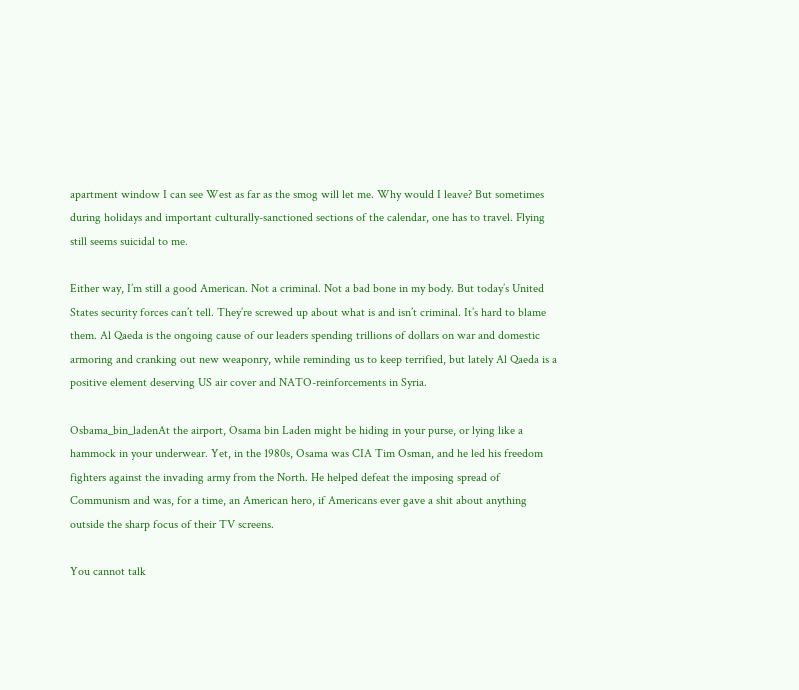apartment window I can see West as far as the smog will let me. Why would I leave? But sometimes during holidays and important culturally-sanctioned sections of the calendar, one has to travel. Flying still seems suicidal to me.

Either way, I’m still a good American. Not a criminal. Not a bad bone in my body. But today’s United States security forces can’t tell. They’re screwed up about what is and isn’t criminal. It’s hard to blame them. Al Qaeda is the ongoing cause of our leaders spending trillions of dollars on war and domestic armoring and cranking out new weaponry, while reminding us to keep terrified, but lately Al Qaeda is a positive element deserving US air cover and NATO-reinforcements in Syria.

Osbama_bin_ladenAt the airport, Osama bin Laden might be hiding in your purse, or lying like a hammock in your underwear. Yet, in the 1980s, Osama was CIA Tim Osman, and he led his freedom fighters against the invading army from the North. He helped defeat the imposing spread of Communism and was, for a time, an American hero, if Americans ever gave a shit about anything outside the sharp focus of their TV screens.

You cannot talk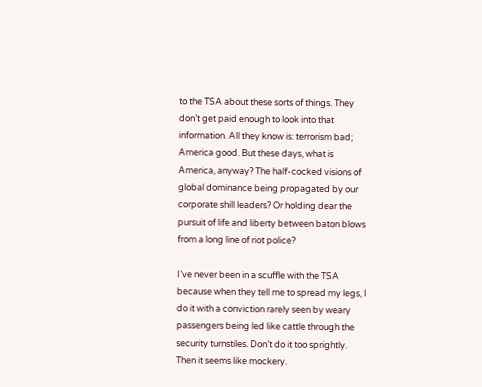to the TSA about these sorts of things. They don’t get paid enough to look into that information. All they know is: terrorism bad; America good. But these days, what is America, anyway? The half-cocked visions of global dominance being propagated by our corporate shill leaders? Or holding dear the pursuit of life and liberty between baton blows from a long line of riot police?

I’ve never been in a scuffle with the TSA because when they tell me to spread my legs, I do it with a conviction rarely seen by weary passengers being led like cattle through the security turnstiles. Don’t do it too sprightly. Then it seems like mockery.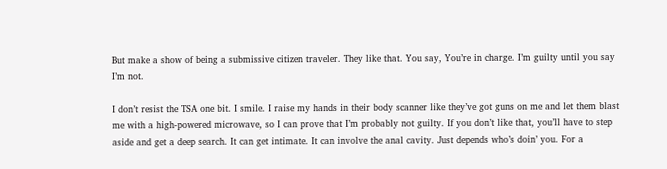But make a show of being a submissive citizen traveler. They like that. You say, You’re in charge. I’m guilty until you say I’m not.

I don’t resist the TSA one bit. I smile. I raise my hands in their body scanner like they’ve got guns on me and let them blast me with a high-powered microwave, so I can prove that I’m probably not guilty. If you don’t like that, you’ll have to step aside and get a deep search. It can get intimate. It can involve the anal cavity. Just depends who’s doin’ you. For a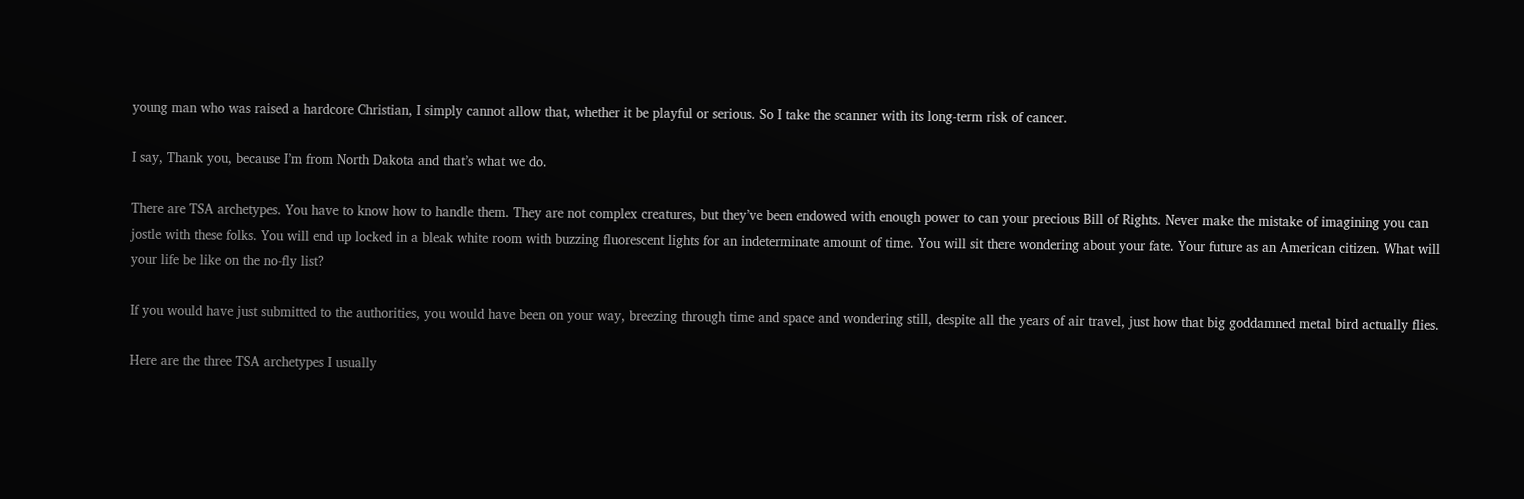young man who was raised a hardcore Christian, I simply cannot allow that, whether it be playful or serious. So I take the scanner with its long-term risk of cancer.

I say, Thank you, because I’m from North Dakota and that’s what we do.

There are TSA archetypes. You have to know how to handle them. They are not complex creatures, but they’ve been endowed with enough power to can your precious Bill of Rights. Never make the mistake of imagining you can jostle with these folks. You will end up locked in a bleak white room with buzzing fluorescent lights for an indeterminate amount of time. You will sit there wondering about your fate. Your future as an American citizen. What will your life be like on the no-fly list?

If you would have just submitted to the authorities, you would have been on your way, breezing through time and space and wondering still, despite all the years of air travel, just how that big goddamned metal bird actually flies.

Here are the three TSA archetypes I usually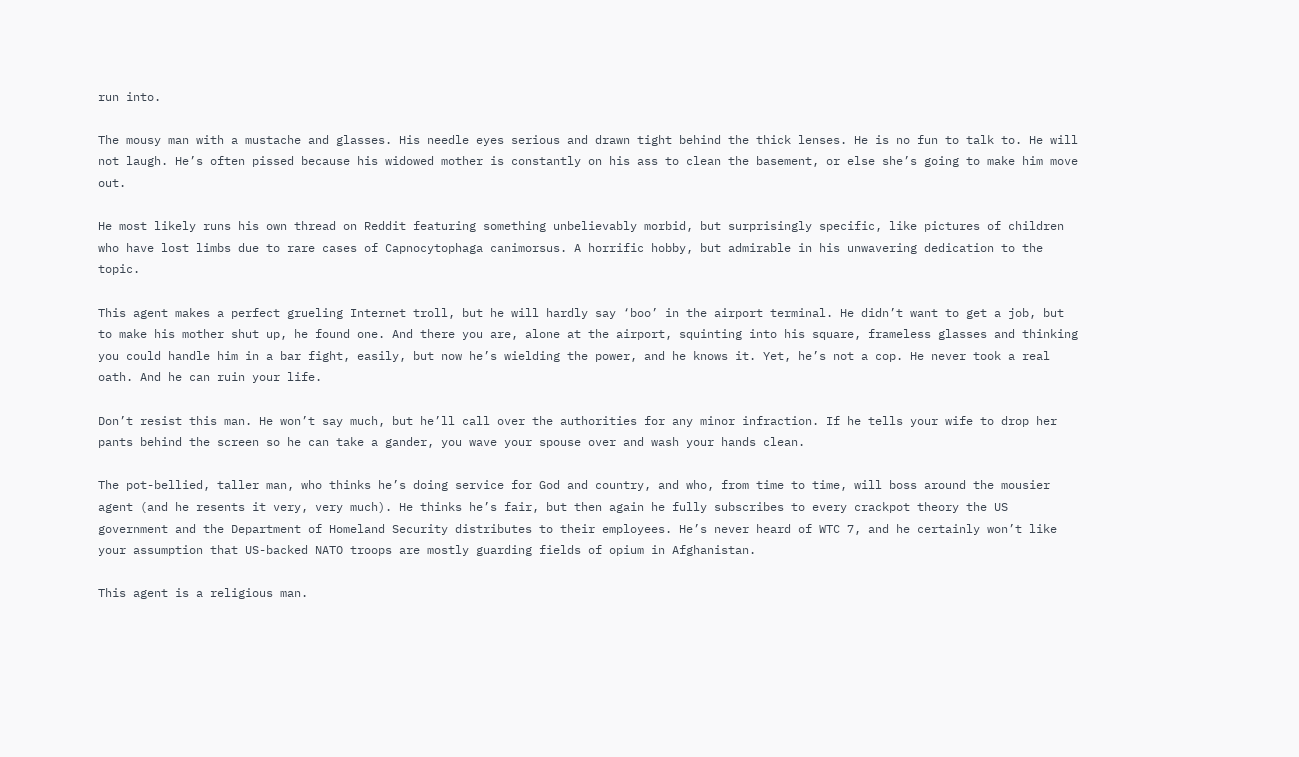run into.

The mousy man with a mustache and glasses. His needle eyes serious and drawn tight behind the thick lenses. He is no fun to talk to. He will not laugh. He’s often pissed because his widowed mother is constantly on his ass to clean the basement, or else she’s going to make him move out.

He most likely runs his own thread on Reddit featuring something unbelievably morbid, but surprisingly specific, like pictures of children who have lost limbs due to rare cases of Capnocytophaga canimorsus. A horrific hobby, but admirable in his unwavering dedication to the topic.

This agent makes a perfect grueling Internet troll, but he will hardly say ‘boo’ in the airport terminal. He didn’t want to get a job, but to make his mother shut up, he found one. And there you are, alone at the airport, squinting into his square, frameless glasses and thinking you could handle him in a bar fight, easily, but now he’s wielding the power, and he knows it. Yet, he’s not a cop. He never took a real oath. And he can ruin your life.

Don’t resist this man. He won’t say much, but he’ll call over the authorities for any minor infraction. If he tells your wife to drop her pants behind the screen so he can take a gander, you wave your spouse over and wash your hands clean.

The pot-bellied, taller man, who thinks he’s doing service for God and country, and who, from time to time, will boss around the mousier agent (and he resents it very, very much). He thinks he’s fair, but then again he fully subscribes to every crackpot theory the US government and the Department of Homeland Security distributes to their employees. He’s never heard of WTC 7, and he certainly won’t like your assumption that US-backed NATO troops are mostly guarding fields of opium in Afghanistan.

This agent is a religious man.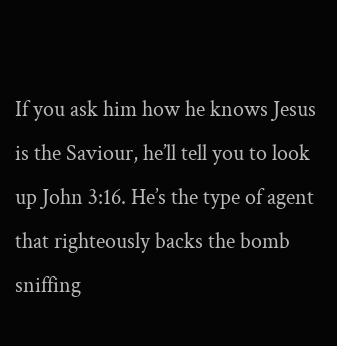If you ask him how he knows Jesus is the Saviour, he’ll tell you to look up John 3:16. He’s the type of agent that righteously backs the bomb sniffing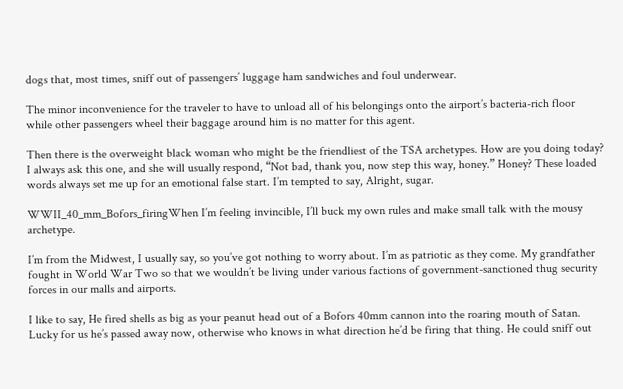dogs that, most times, sniff out of passengers’ luggage ham sandwiches and foul underwear.

The minor inconvenience for the traveler to have to unload all of his belongings onto the airport’s bacteria-rich floor while other passengers wheel their baggage around him is no matter for this agent.

Then there is the overweight black woman who might be the friendliest of the TSA archetypes. How are you doing today? I always ask this one, and she will usually respond, “Not bad, thank you, now step this way, honey.” Honey? These loaded words always set me up for an emotional false start. I’m tempted to say, Alright, sugar.

WWII_40_mm_Bofors_firingWhen I’m feeling invincible, I’ll buck my own rules and make small talk with the mousy archetype.

I’m from the Midwest, I usually say, so you’ve got nothing to worry about. I’m as patriotic as they come. My grandfather fought in World War Two so that we wouldn’t be living under various factions of government-sanctioned thug security forces in our malls and airports.

I like to say, He fired shells as big as your peanut head out of a Bofors 40mm cannon into the roaring mouth of Satan. Lucky for us he’s passed away now, otherwise who knows in what direction he’d be firing that thing. He could sniff out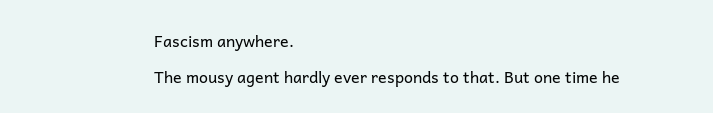Fascism anywhere.

The mousy agent hardly ever responds to that. But one time he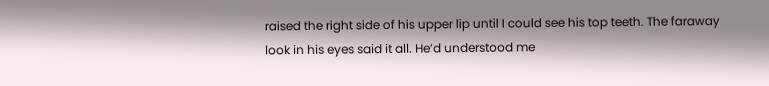raised the right side of his upper lip until I could see his top teeth. The faraway look in his eyes said it all. He’d understood me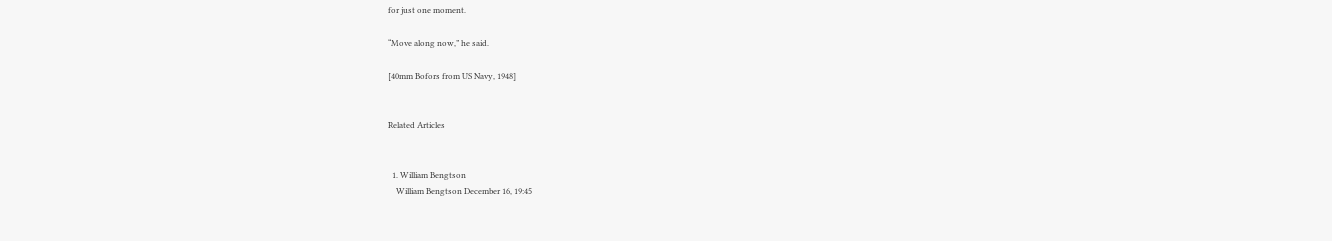for just one moment.

“Move along now,” he said.

[40mm Bofors from US Navy, 1948]


Related Articles


  1. William Bengtson
    William Bengtson December 16, 19:45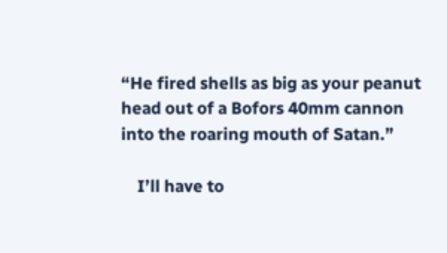“He fired shells as big as your peanut head out of a Bofors 40mm cannon into the roaring mouth of Satan.”

    I’ll have to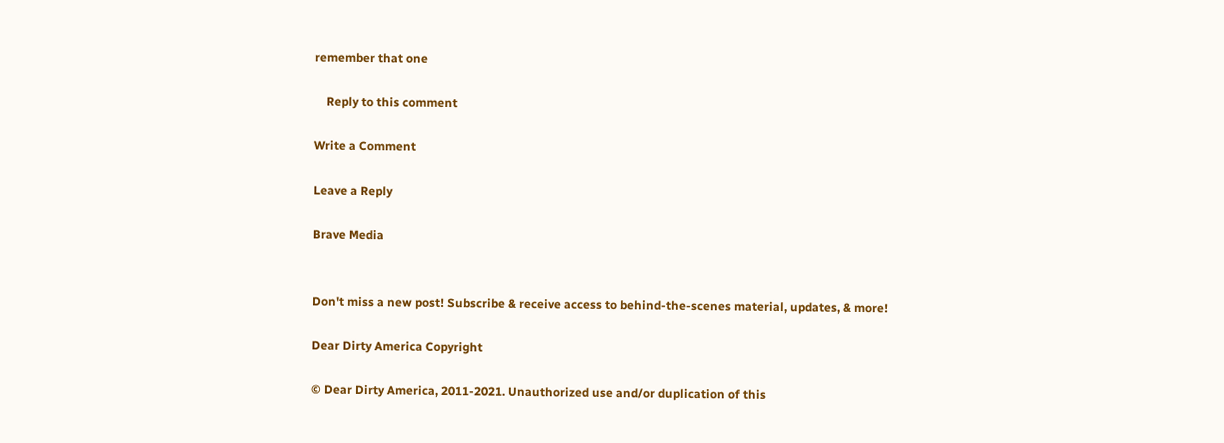remember that one

    Reply to this comment

Write a Comment

Leave a Reply

Brave Media


Don't miss a new post! Subscribe & receive access to behind-the-scenes material, updates, & more!

Dear Dirty America Copyright

© Dear Dirty America, 2011-2021. Unauthorized use and/or duplication of this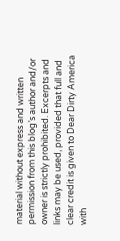material without express and written permission from this blog’s author and/or owner is strictly prohibited. Excerpts and links may be used, provided that full and clear credit is given to Dear Dirty America with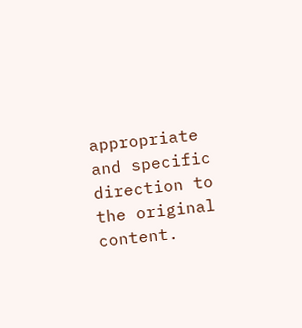appropriate and specific direction to the original content.